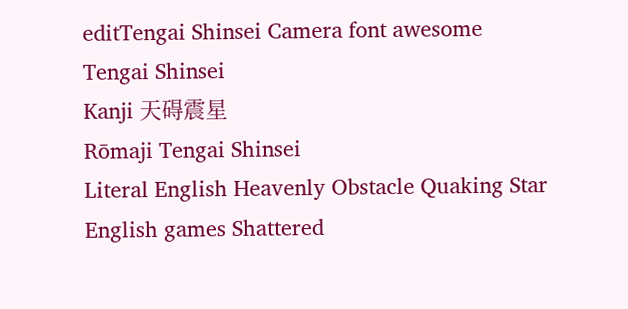editTengai Shinsei Camera font awesome
Tengai Shinsei
Kanji 天碍震星
Rōmaji Tengai Shinsei
Literal English Heavenly Obstacle Quaking Star
English games Shattered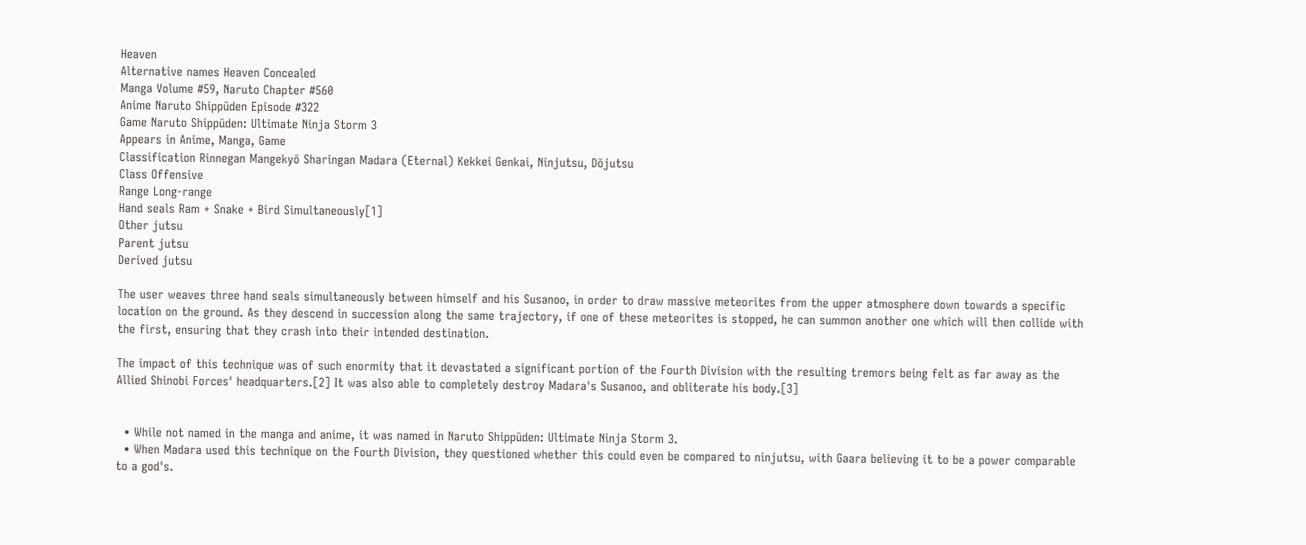Heaven
Alternative names Heaven Concealed
Manga Volume #59, Naruto Chapter #560
Anime Naruto Shippūden Episode #322
Game Naruto Shippūden: Ultimate Ninja Storm 3
Appears in Anime, Manga, Game
Classification Rinnegan Mangekyō Sharingan Madara (Eternal) Kekkei Genkai, Ninjutsu, Dōjutsu
Class Offensive
Range Long-range
Hand seals Ram + Snake + Bird Simultaneously[1]
Other jutsu
Parent jutsu
Derived jutsu

The user weaves three hand seals simultaneously between himself and his Susanoo, in order to draw massive meteorites from the upper atmosphere down towards a specific location on the ground. As they descend in succession along the same trajectory, if one of these meteorites is stopped, he can summon another one which will then collide with the first, ensuring that they crash into their intended destination.

The impact of this technique was of such enormity that it devastated a significant portion of the Fourth Division with the resulting tremors being felt as far away as the Allied Shinobi Forces' headquarters.[2] It was also able to completely destroy Madara's Susanoo, and obliterate his body.[3]


  • While not named in the manga and anime, it was named in Naruto Shippūden: Ultimate Ninja Storm 3.
  • When Madara used this technique on the Fourth Division, they questioned whether this could even be compared to ninjutsu, with Gaara believing it to be a power comparable to a god's.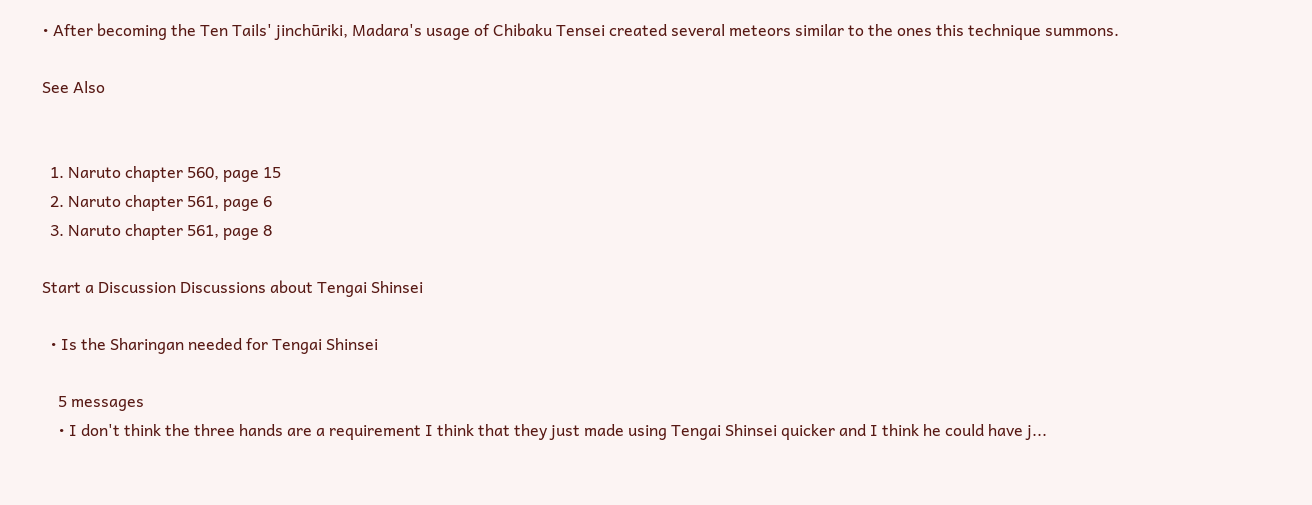• After becoming the Ten Tails' jinchūriki, Madara's usage of Chibaku Tensei created several meteors similar to the ones this technique summons.

See Also


  1. Naruto chapter 560, page 15
  2. Naruto chapter 561, page 6
  3. Naruto chapter 561, page 8

Start a Discussion Discussions about Tengai Shinsei

  • Is the Sharingan needed for Tengai Shinsei

    5 messages
    • I don't think the three hands are a requirement I think that they just made using Tengai Shinsei quicker and I think he could have j...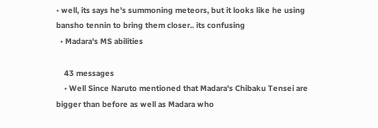• well, its says he's summoning meteors, but it looks like he using bansho tennin to bring them closer.. its confusing
  • Madara's MS abilities

    43 messages
    • Well Since Naruto mentioned that Madara's Chibaku Tensei are bigger than before as well as Madara who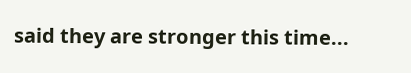said they are stronger this time...